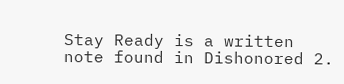Stay Ready is a written note found in Dishonored 2.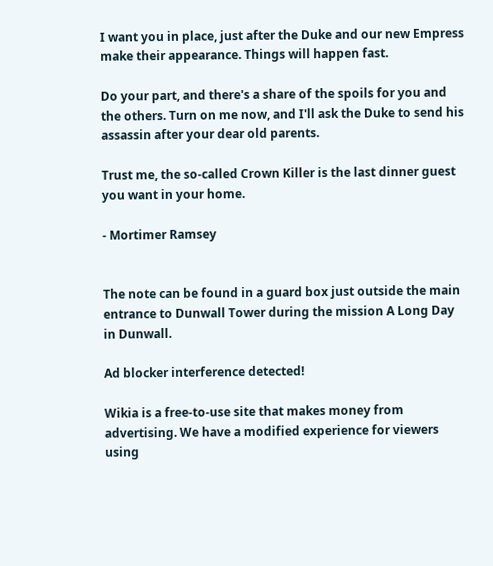I want you in place, just after the Duke and our new Empress make their appearance. Things will happen fast.

Do your part, and there's a share of the spoils for you and the others. Turn on me now, and I'll ask the Duke to send his assassin after your dear old parents.

Trust me, the so-called Crown Killer is the last dinner guest you want in your home.

- Mortimer Ramsey


The note can be found in a guard box just outside the main entrance to Dunwall Tower during the mission A Long Day in Dunwall.

Ad blocker interference detected!

Wikia is a free-to-use site that makes money from advertising. We have a modified experience for viewers using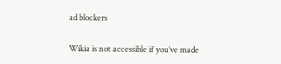ad blockers

Wikia is not accessible if you’ve made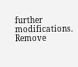further modifications. Remove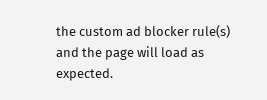the custom ad blocker rule(s) and the page will load as expected.